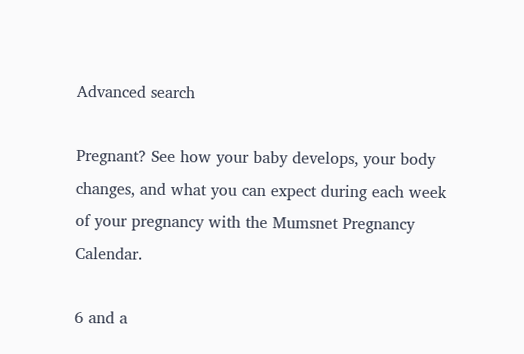Advanced search

Pregnant? See how your baby develops, your body changes, and what you can expect during each week of your pregnancy with the Mumsnet Pregnancy Calendar.

6 and a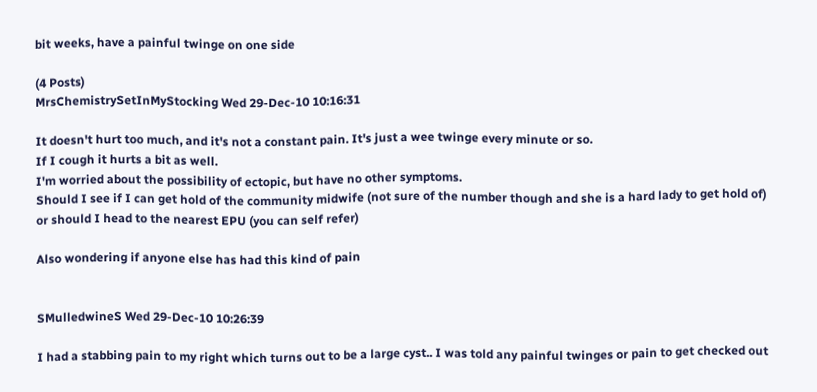bit weeks, have a painful twinge on one side

(4 Posts)
MrsChemistrySetInMyStocking Wed 29-Dec-10 10:16:31

It doesn't hurt too much, and it's not a constant pain. It's just a wee twinge every minute or so.
If I cough it hurts a bit as well.
I'm worried about the possibility of ectopic, but have no other symptoms.
Should I see if I can get hold of the community midwife (not sure of the number though and she is a hard lady to get hold of) or should I head to the nearest EPU (you can self refer)

Also wondering if anyone else has had this kind of pain


SMulledwineS Wed 29-Dec-10 10:26:39

I had a stabbing pain to my right which turns out to be a large cyst.. I was told any painful twinges or pain to get checked out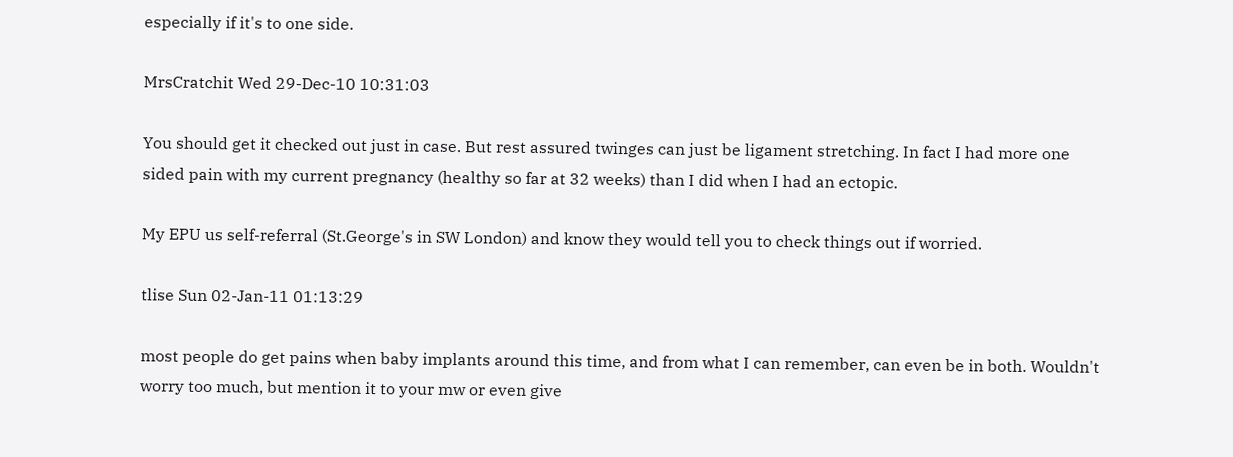especially if it's to one side.

MrsCratchit Wed 29-Dec-10 10:31:03

You should get it checked out just in case. But rest assured twinges can just be ligament stretching. In fact I had more one sided pain with my current pregnancy (healthy so far at 32 weeks) than I did when I had an ectopic.

My EPU us self-referral (St.George's in SW London) and know they would tell you to check things out if worried.

tlise Sun 02-Jan-11 01:13:29

most people do get pains when baby implants around this time, and from what I can remember, can even be in both. Wouldn't worry too much, but mention it to your mw or even give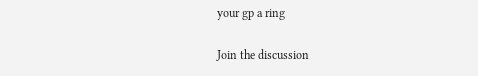your gp a ring

Join the discussion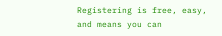Registering is free, easy, and means you can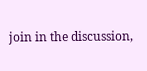join in the discussion,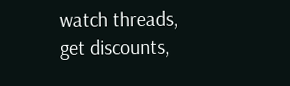watch threads, get discounts,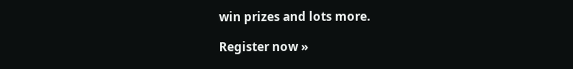win prizes and lots more.

Register now »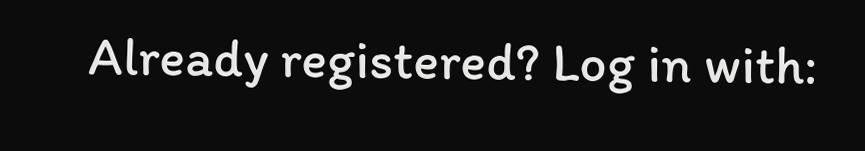Already registered? Log in with: